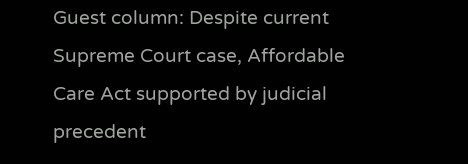Guest column: Despite current Supreme Court case, Affordable Care Act supported by judicial precedent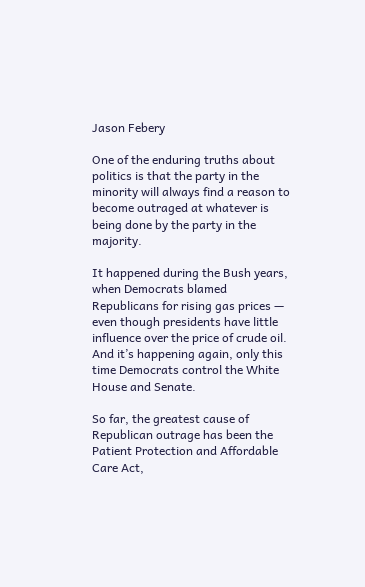Jason Febery

One of the enduring truths about politics is that the party in the minority will always find a reason to become outraged at whatever is being done by the party in the majority.

It happened during the Bush years, when Democrats blamed Republicans for rising gas prices — even though presidents have little influence over the price of crude oil. And it’s happening again, only this time Democrats control the White House and Senate.

So far, the greatest cause of Republican outrage has been the Patient Protection and Affordable Care Act,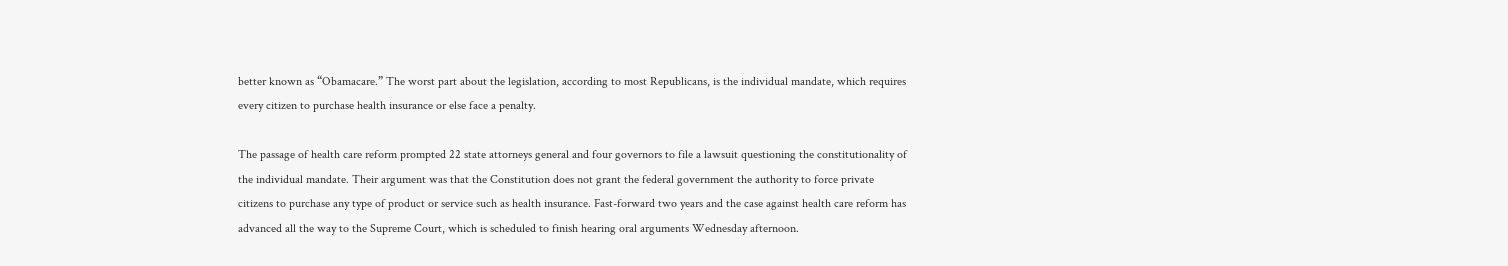better known as “Obamacare.” The worst part about the legislation, according to most Republicans, is the individual mandate, which requires every citizen to purchase health insurance or else face a penalty.

The passage of health care reform prompted 22 state attorneys general and four governors to file a lawsuit questioning the constitutionality of the individual mandate. Their argument was that the Constitution does not grant the federal government the authority to force private citizens to purchase any type of product or service such as health insurance. Fast-forward two years and the case against health care reform has advanced all the way to the Supreme Court, which is scheduled to finish hearing oral arguments Wednesday afternoon.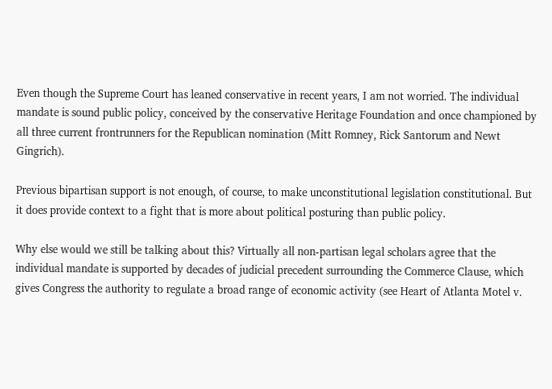Even though the Supreme Court has leaned conservative in recent years, I am not worried. The individual mandate is sound public policy, conceived by the conservative Heritage Foundation and once championed by all three current frontrunners for the Republican nomination (Mitt Romney, Rick Santorum and Newt Gingrich).

Previous bipartisan support is not enough, of course, to make unconstitutional legislation constitutional. But it does provide context to a fight that is more about political posturing than public policy.

Why else would we still be talking about this? Virtually all non-partisan legal scholars agree that the individual mandate is supported by decades of judicial precedent surrounding the Commerce Clause, which gives Congress the authority to regulate a broad range of economic activity (see Heart of Atlanta Motel v.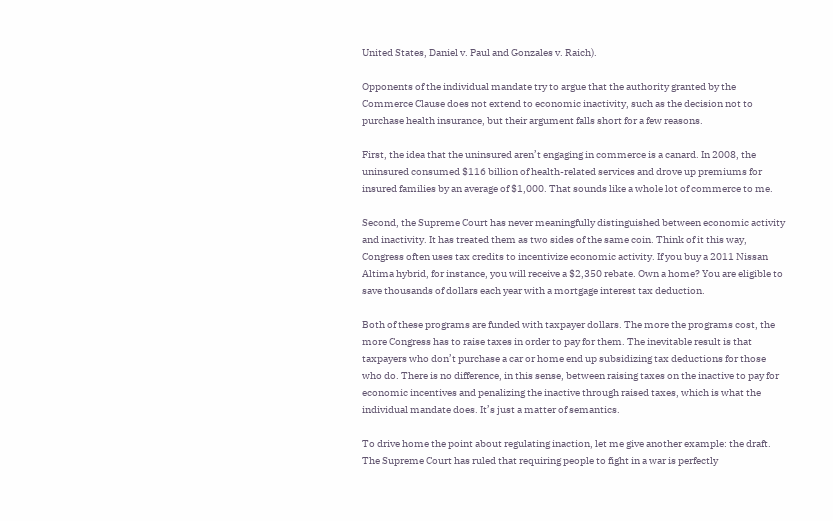United States, Daniel v. Paul and Gonzales v. Raich).

Opponents of the individual mandate try to argue that the authority granted by the Commerce Clause does not extend to economic inactivity, such as the decision not to purchase health insurance, but their argument falls short for a few reasons.

First, the idea that the uninsured aren’t engaging in commerce is a canard. In 2008, the uninsured consumed $116 billion of health-related services and drove up premiums for insured families by an average of $1,000. That sounds like a whole lot of commerce to me.

Second, the Supreme Court has never meaningfully distinguished between economic activity and inactivity. It has treated them as two sides of the same coin. Think of it this way, Congress often uses tax credits to incentivize economic activity. If you buy a 2011 Nissan Altima hybrid, for instance, you will receive a $2,350 rebate. Own a home? You are eligible to save thousands of dollars each year with a mortgage interest tax deduction.

Both of these programs are funded with taxpayer dollars. The more the programs cost, the more Congress has to raise taxes in order to pay for them. The inevitable result is that taxpayers who don’t purchase a car or home end up subsidizing tax deductions for those who do. There is no difference, in this sense, between raising taxes on the inactive to pay for economic incentives and penalizing the inactive through raised taxes, which is what the individual mandate does. It’s just a matter of semantics.

To drive home the point about regulating inaction, let me give another example: the draft. The Supreme Court has ruled that requiring people to fight in a war is perfectly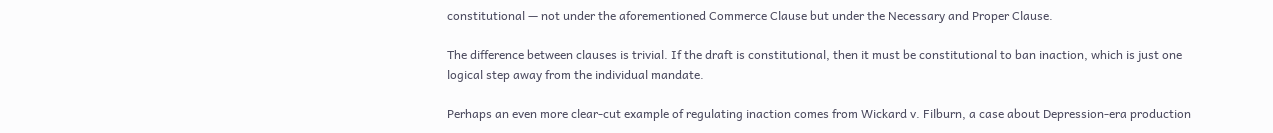constitutional — not under the aforementioned Commerce Clause but under the Necessary and Proper Clause.

The difference between clauses is trivial. If the draft is constitutional, then it must be constitutional to ban inaction, which is just one logical step away from the individual mandate.

Perhaps an even more clear-cut example of regulating inaction comes from Wickard v. Filburn, a case about Depression-era production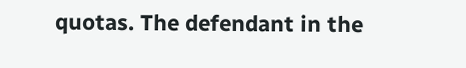quotas. The defendant in the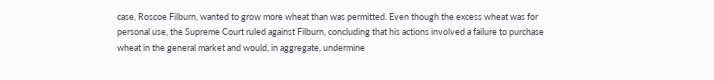case, Roscoe Filburn, wanted to grow more wheat than was permitted. Even though the excess wheat was for personal use, the Supreme Court ruled against Filburn, concluding that his actions involved a failure to purchase wheat in the general market and would, in aggregate, undermine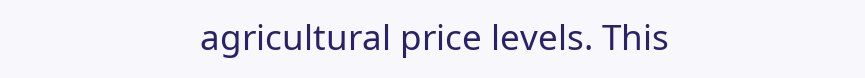agricultural price levels. This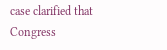case clarified that Congress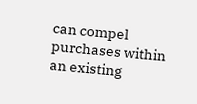can compel purchases within an existing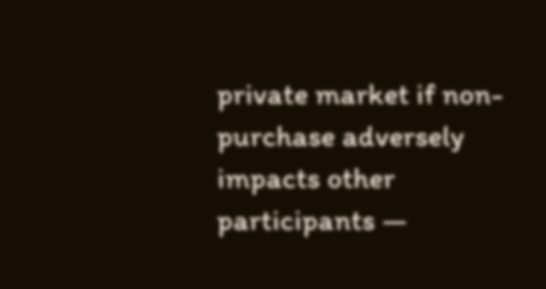private market if non-purchase adversely impacts other participants —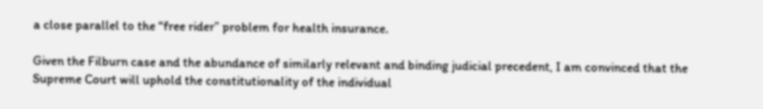a close parallel to the “free rider” problem for health insurance.

Given the Filburn case and the abundance of similarly relevant and binding judicial precedent, I am convinced that the Supreme Court will uphold the constitutionality of the individual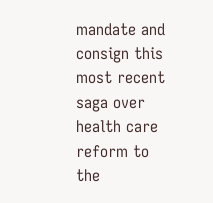mandate and consign this most recent saga over health care reform to the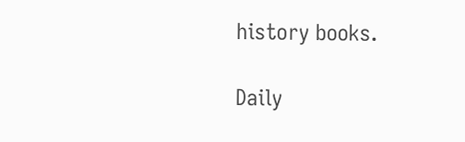history books.

Daily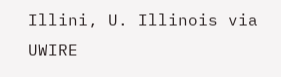Illini, U. Illinois via UWIRE